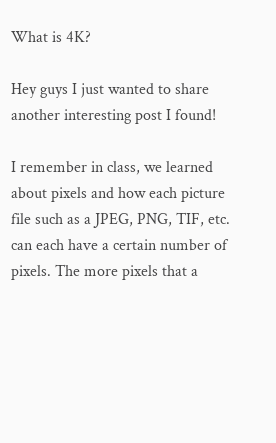What is 4K?

Hey guys I just wanted to share another interesting post I found!

I remember in class, we learned about pixels and how each picture file such as a JPEG, PNG, TIF, etc. can each have a certain number of pixels. The more pixels that a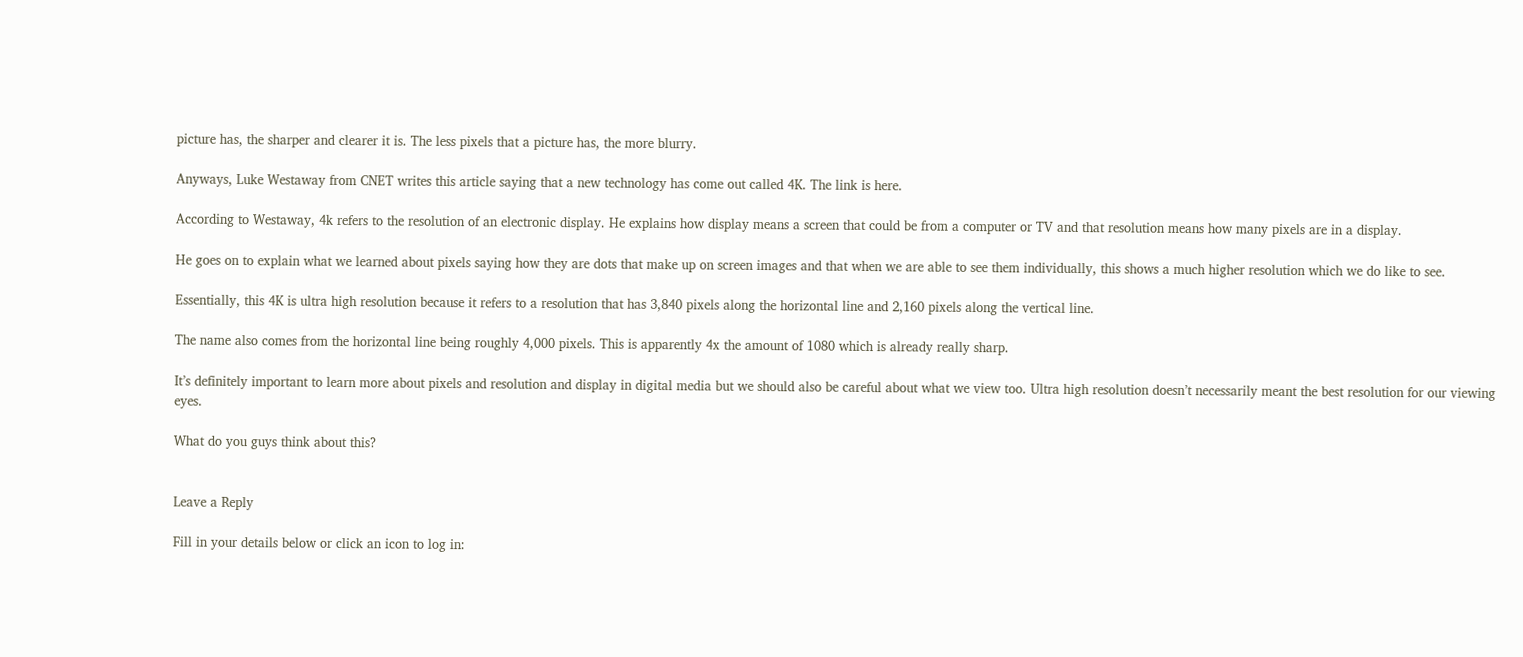picture has, the sharper and clearer it is. The less pixels that a picture has, the more blurry.

Anyways, Luke Westaway from CNET writes this article saying that a new technology has come out called 4K. The link is here.

According to Westaway, 4k refers to the resolution of an electronic display. He explains how display means a screen that could be from a computer or TV and that resolution means how many pixels are in a display.

He goes on to explain what we learned about pixels saying how they are dots that make up on screen images and that when we are able to see them individually, this shows a much higher resolution which we do like to see.

Essentially, this 4K is ultra high resolution because it refers to a resolution that has 3,840 pixels along the horizontal line and 2,160 pixels along the vertical line.

The name also comes from the horizontal line being roughly 4,000 pixels. This is apparently 4x the amount of 1080 which is already really sharp.

It’s definitely important to learn more about pixels and resolution and display in digital media but we should also be careful about what we view too. Ultra high resolution doesn’t necessarily meant the best resolution for our viewing eyes.

What do you guys think about this?


Leave a Reply

Fill in your details below or click an icon to log in: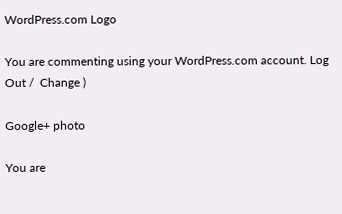WordPress.com Logo

You are commenting using your WordPress.com account. Log Out /  Change )

Google+ photo

You are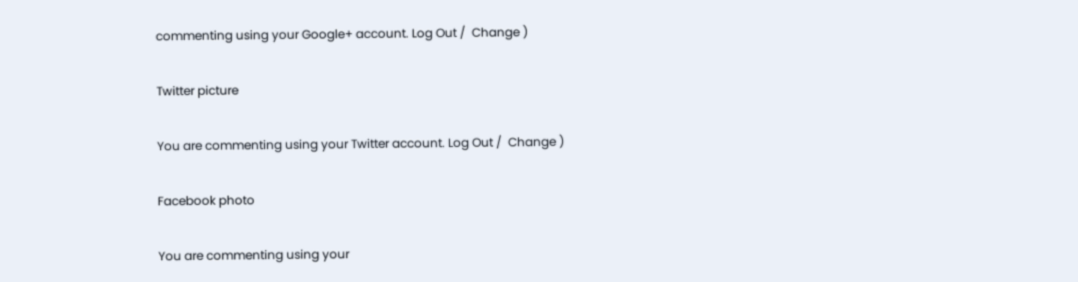commenting using your Google+ account. Log Out /  Change )

Twitter picture

You are commenting using your Twitter account. Log Out /  Change )

Facebook photo

You are commenting using your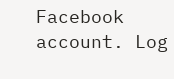Facebook account. Log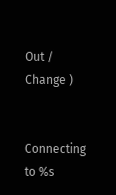Out /  Change )


Connecting to %s